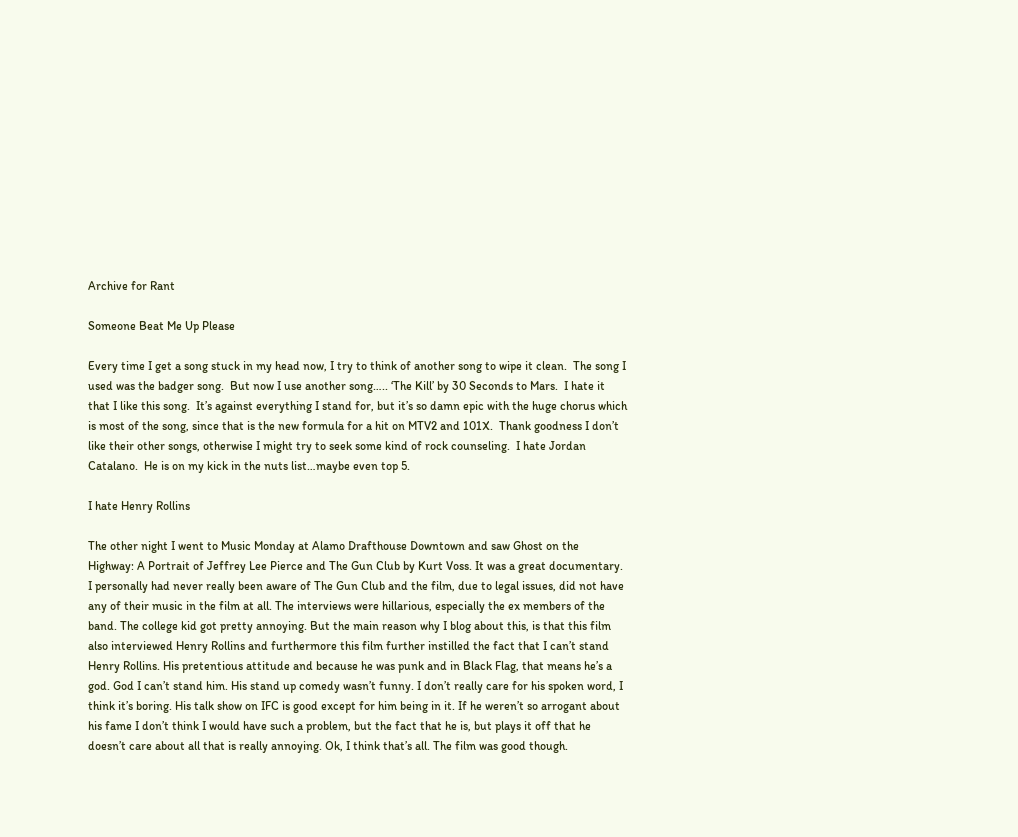Archive for Rant

Someone Beat Me Up Please

Every time I get a song stuck in my head now, I try to think of another song to wipe it clean.  The song I used was the badger song.  But now I use another song….. ‘The Kill’ by 30 Seconds to Mars.  I hate it that I like this song.  It’s against everything I stand for, but it’s so damn epic with the huge chorus which is most of the song, since that is the new formula for a hit on MTV2 and 101X.  Thank goodness I don’t like their other songs, otherwise I might try to seek some kind of rock counseling.  I hate Jordan Catalano.  He is on my kick in the nuts list…maybe even top 5.

I hate Henry Rollins

The other night I went to Music Monday at Alamo Drafthouse Downtown and saw Ghost on the Highway: A Portrait of Jeffrey Lee Pierce and The Gun Club by Kurt Voss. It was a great documentary. I personally had never really been aware of The Gun Club and the film, due to legal issues, did not have any of their music in the film at all. The interviews were hillarious, especially the ex members of the band. The college kid got pretty annoying. But the main reason why I blog about this, is that this film also interviewed Henry Rollins and furthermore this film further instilled the fact that I can’t stand Henry Rollins. His pretentious attitude and because he was punk and in Black Flag, that means he’s a god. God I can’t stand him. His stand up comedy wasn’t funny. I don’t really care for his spoken word, I think it’s boring. His talk show on IFC is good except for him being in it. If he weren’t so arrogant about his fame I don’t think I would have such a problem, but the fact that he is, but plays it off that he doesn’t care about all that is really annoying. Ok, I think that’s all. The film was good though.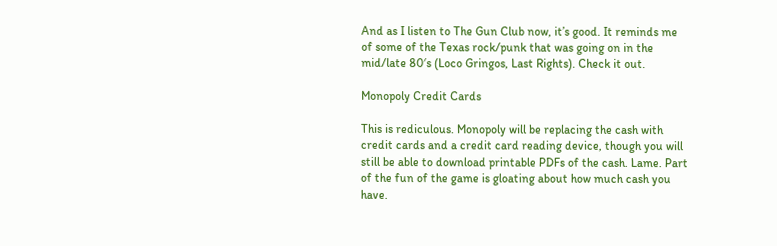And as I listen to The Gun Club now, it’s good. It reminds me of some of the Texas rock/punk that was going on in the mid/late 80′s (Loco Gringos, Last Rights). Check it out.

Monopoly Credit Cards

This is rediculous. Monopoly will be replacing the cash with credit cards and a credit card reading device, though you will still be able to download printable PDFs of the cash. Lame. Part of the fun of the game is gloating about how much cash you have.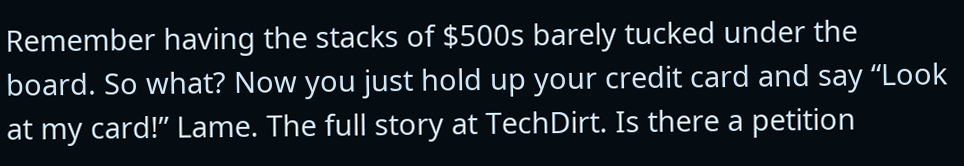Remember having the stacks of $500s barely tucked under the board. So what? Now you just hold up your credit card and say “Look at my card!” Lame. The full story at TechDirt. Is there a petition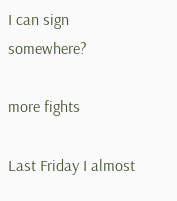I can sign somewhere?

more fights

Last Friday I almost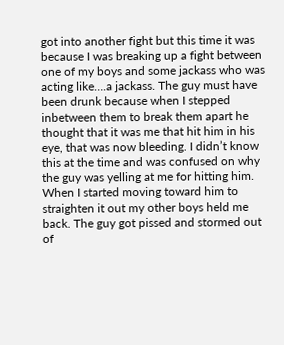got into another fight but this time it was because I was breaking up a fight between one of my boys and some jackass who was acting like….a jackass. The guy must have been drunk because when I stepped inbetween them to break them apart he thought that it was me that hit him in his eye, that was now bleeding. I didn’t know this at the time and was confused on why the guy was yelling at me for hitting him. When I started moving toward him to straighten it out my other boys held me back. The guy got pissed and stormed out of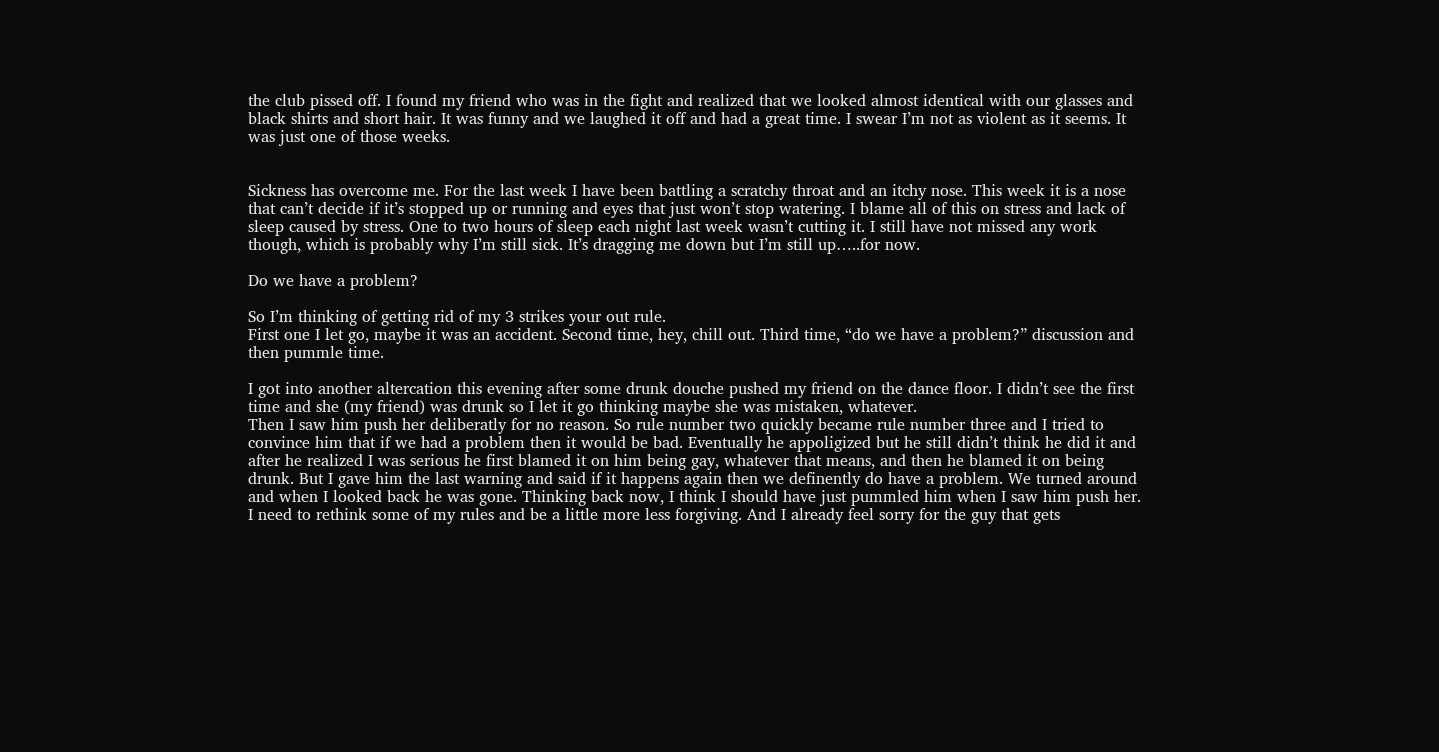the club pissed off. I found my friend who was in the fight and realized that we looked almost identical with our glasses and black shirts and short hair. It was funny and we laughed it off and had a great time. I swear I’m not as violent as it seems. It was just one of those weeks.


Sickness has overcome me. For the last week I have been battling a scratchy throat and an itchy nose. This week it is a nose that can’t decide if it’s stopped up or running and eyes that just won’t stop watering. I blame all of this on stress and lack of sleep caused by stress. One to two hours of sleep each night last week wasn’t cutting it. I still have not missed any work though, which is probably why I’m still sick. It’s dragging me down but I’m still up…..for now.

Do we have a problem?

So I’m thinking of getting rid of my 3 strikes your out rule.
First one I let go, maybe it was an accident. Second time, hey, chill out. Third time, “do we have a problem?” discussion and then pummle time.

I got into another altercation this evening after some drunk douche pushed my friend on the dance floor. I didn’t see the first time and she (my friend) was drunk so I let it go thinking maybe she was mistaken, whatever.
Then I saw him push her deliberatly for no reason. So rule number two quickly became rule number three and I tried to convince him that if we had a problem then it would be bad. Eventually he appoligized but he still didn’t think he did it and after he realized I was serious he first blamed it on him being gay, whatever that means, and then he blamed it on being drunk. But I gave him the last warning and said if it happens again then we definently do have a problem. We turned around and when I looked back he was gone. Thinking back now, I think I should have just pummled him when I saw him push her.
I need to rethink some of my rules and be a little more less forgiving. And I already feel sorry for the guy that gets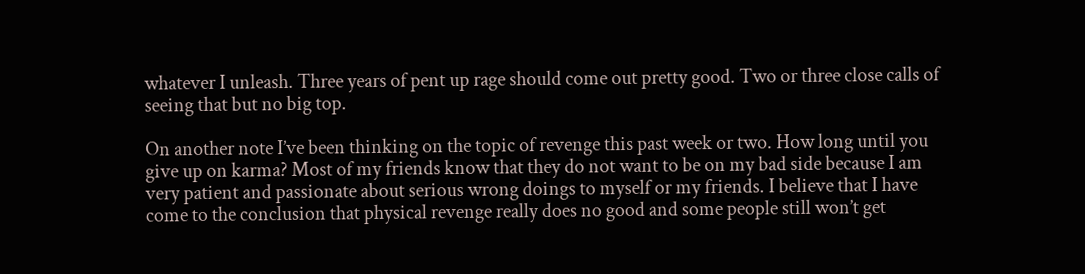whatever I unleash. Three years of pent up rage should come out pretty good. Two or three close calls of seeing that but no big top.

On another note I’ve been thinking on the topic of revenge this past week or two. How long until you give up on karma? Most of my friends know that they do not want to be on my bad side because I am very patient and passionate about serious wrong doings to myself or my friends. I believe that I have come to the conclusion that physical revenge really does no good and some people still won’t get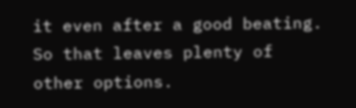it even after a good beating. So that leaves plenty of other options.